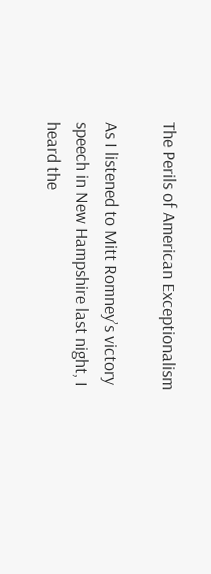The Perils of American Exceptionalism

As I listened to Mitt Romney’s victory speech in New Hampshire last night, I heard the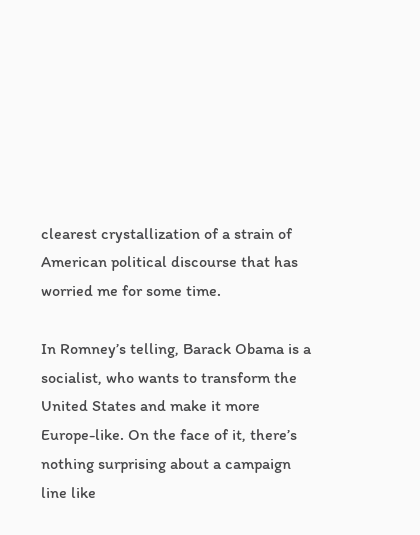clearest crystallization of a strain of American political discourse that has worried me for some time.

In Romney’s telling, Barack Obama is a socialist, who wants to transform the United States and make it more Europe-like. On the face of it, there’s nothing surprising about a campaign  line like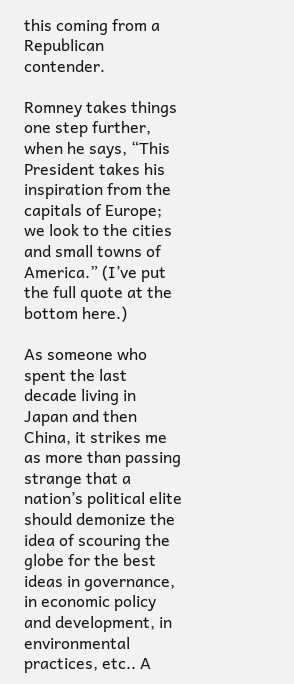this coming from a Republican contender.

Romney takes things one step further, when he says, “This President takes his inspiration from the capitals of Europe; we look to the cities and small towns of America.” (I’ve put the full quote at the bottom here.)

As someone who spent the last decade living in Japan and then China, it strikes me as more than passing strange that a nation’s political elite should demonize the idea of scouring the globe for the best ideas in governance, in economic policy and development, in environmental practices, etc.. A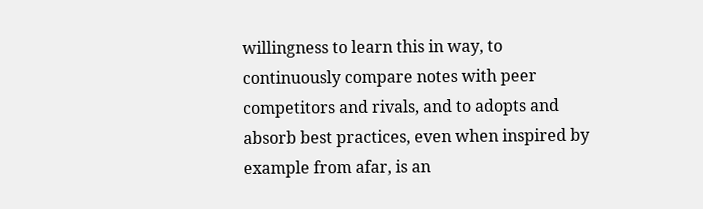willingness to learn this in way, to continuously compare notes with peer competitors and rivals, and to adopts and absorb best practices, even when inspired by example from afar, is an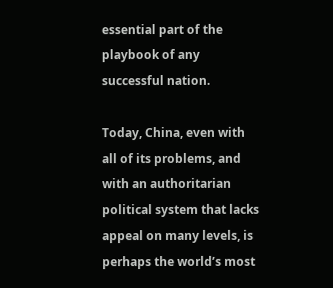essential part of the playbook of any successful nation.

Today, China, even with all of its problems, and with an authoritarian political system that lacks appeal on many levels, is perhaps the world’s most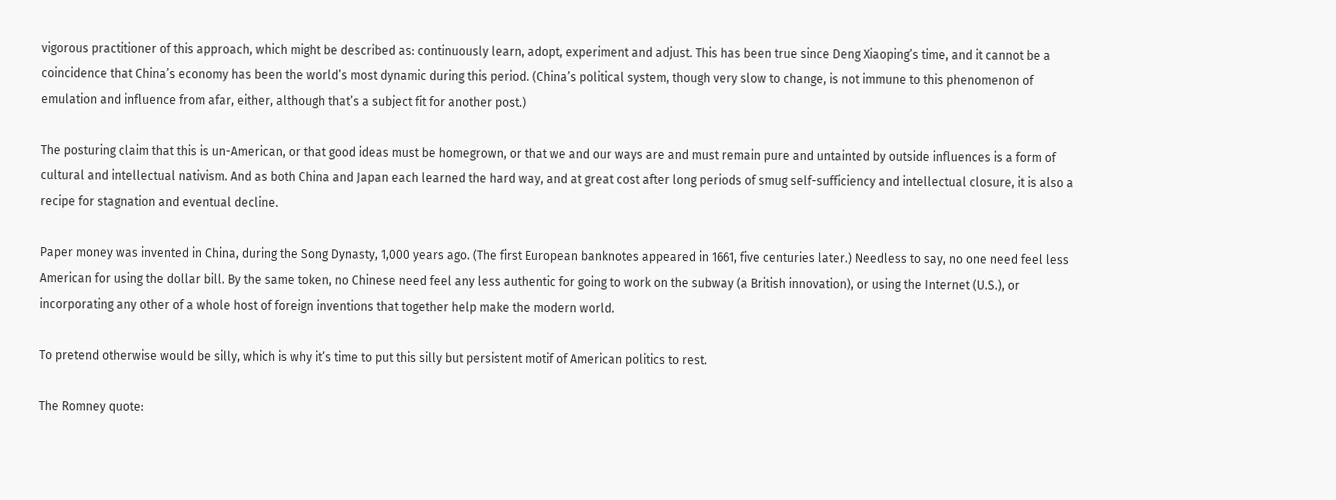vigorous practitioner of this approach, which might be described as: continuously learn, adopt, experiment and adjust. This has been true since Deng Xiaoping’s time, and it cannot be a coincidence that China’s economy has been the world’s most dynamic during this period. (China’s political system, though very slow to change, is not immune to this phenomenon of emulation and influence from afar, either, although that’s a subject fit for another post.)

The posturing claim that this is un-American, or that good ideas must be homegrown, or that we and our ways are and must remain pure and untainted by outside influences is a form of cultural and intellectual nativism. And as both China and Japan each learned the hard way, and at great cost after long periods of smug self-sufficiency and intellectual closure, it is also a recipe for stagnation and eventual decline.

Paper money was invented in China, during the Song Dynasty, 1,000 years ago. (The first European banknotes appeared in 1661, five centuries later.) Needless to say, no one need feel less American for using the dollar bill. By the same token, no Chinese need feel any less authentic for going to work on the subway (a British innovation), or using the Internet (U.S.), or incorporating any other of a whole host of foreign inventions that together help make the modern world.

To pretend otherwise would be silly, which is why it’s time to put this silly but persistent motif of American politics to rest.

The Romney quote: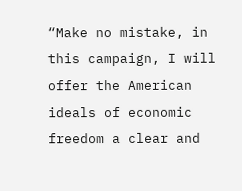“Make no mistake, in this campaign, I will offer the American ideals of economic freedom a clear and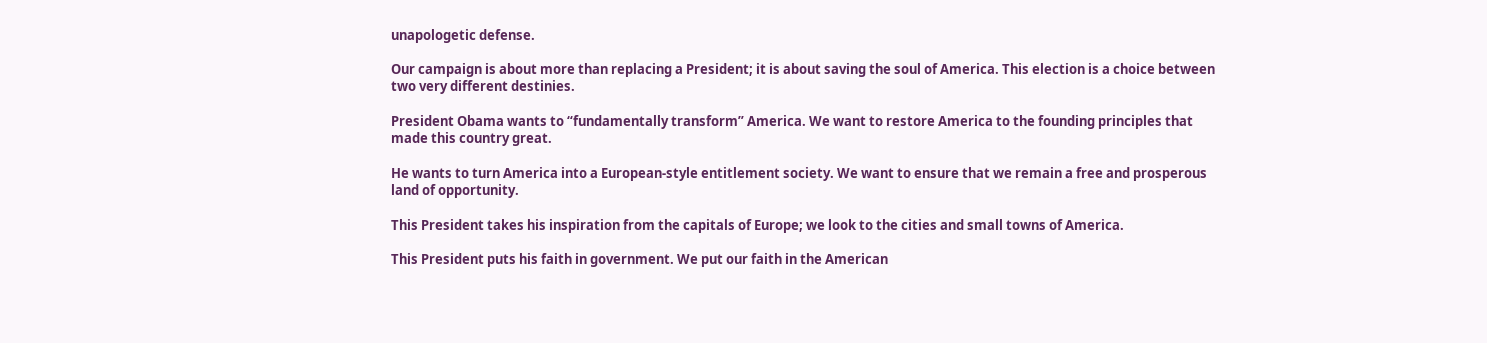unapologetic defense.

Our campaign is about more than replacing a President; it is about saving the soul of America. This election is a choice between two very different destinies.

President Obama wants to “fundamentally transform” America. We want to restore America to the founding principles that made this country great.

He wants to turn America into a European-style entitlement society. We want to ensure that we remain a free and prosperous land of opportunity.

This President takes his inspiration from the capitals of Europe; we look to the cities and small towns of America.

This President puts his faith in government. We put our faith in the American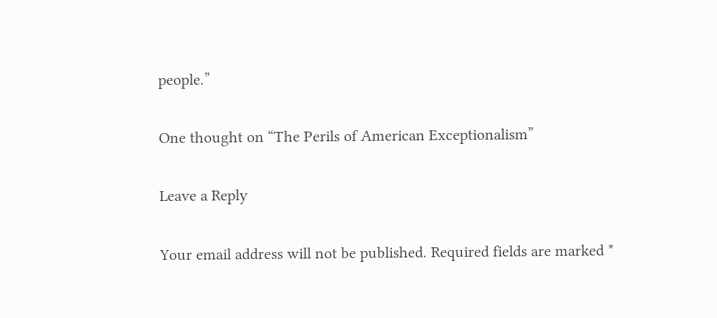people.”

One thought on “The Perils of American Exceptionalism”

Leave a Reply

Your email address will not be published. Required fields are marked *